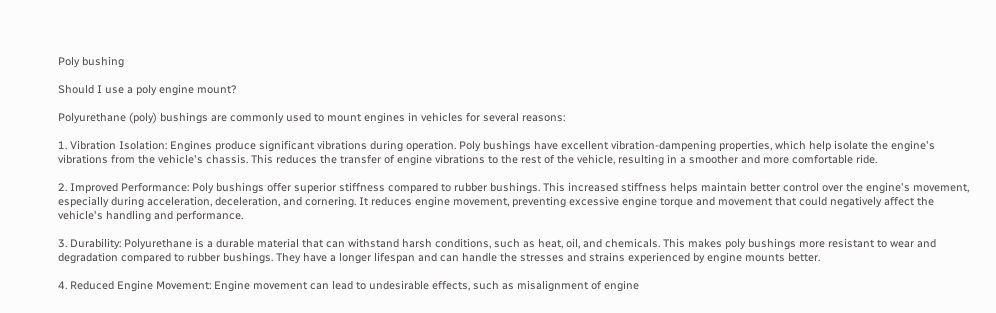Poly bushing

Should I use a poly engine mount?

Polyurethane (poly) bushings are commonly used to mount engines in vehicles for several reasons:

1. Vibration Isolation: Engines produce significant vibrations during operation. Poly bushings have excellent vibration-dampening properties, which help isolate the engine's vibrations from the vehicle's chassis. This reduces the transfer of engine vibrations to the rest of the vehicle, resulting in a smoother and more comfortable ride.

2. Improved Performance: Poly bushings offer superior stiffness compared to rubber bushings. This increased stiffness helps maintain better control over the engine's movement, especially during acceleration, deceleration, and cornering. It reduces engine movement, preventing excessive engine torque and movement that could negatively affect the vehicle's handling and performance.

3. Durability: Polyurethane is a durable material that can withstand harsh conditions, such as heat, oil, and chemicals. This makes poly bushings more resistant to wear and degradation compared to rubber bushings. They have a longer lifespan and can handle the stresses and strains experienced by engine mounts better.

4. Reduced Engine Movement: Engine movement can lead to undesirable effects, such as misalignment of engine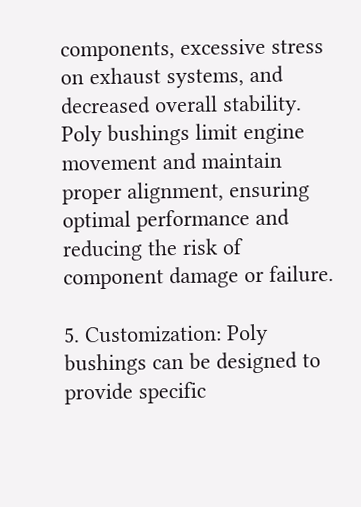components, excessive stress on exhaust systems, and decreased overall stability. Poly bushings limit engine movement and maintain proper alignment, ensuring optimal performance and reducing the risk of component damage or failure.

5. Customization: Poly bushings can be designed to provide specific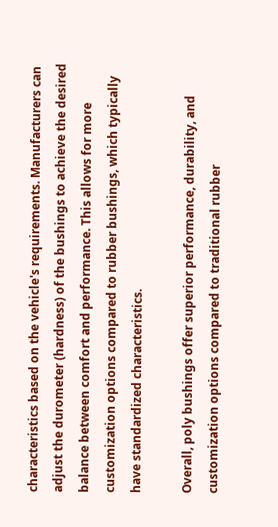characteristics based on the vehicle's requirements. Manufacturers can adjust the durometer (hardness) of the bushings to achieve the desired balance between comfort and performance. This allows for more customization options compared to rubber bushings, which typically have standardized characteristics.

Overall, poly bushings offer superior performance, durability, and customization options compared to traditional rubber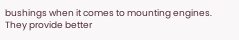bushings when it comes to mounting engines. They provide better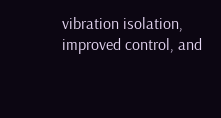vibration isolation, improved control, and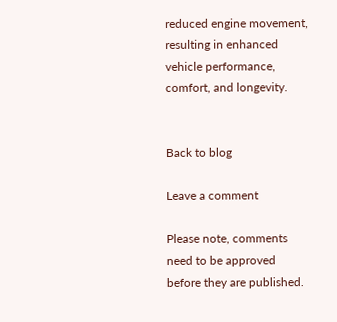reduced engine movement, resulting in enhanced vehicle performance, comfort, and longevity.


Back to blog

Leave a comment

Please note, comments need to be approved before they are published.